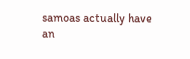samoas actually have an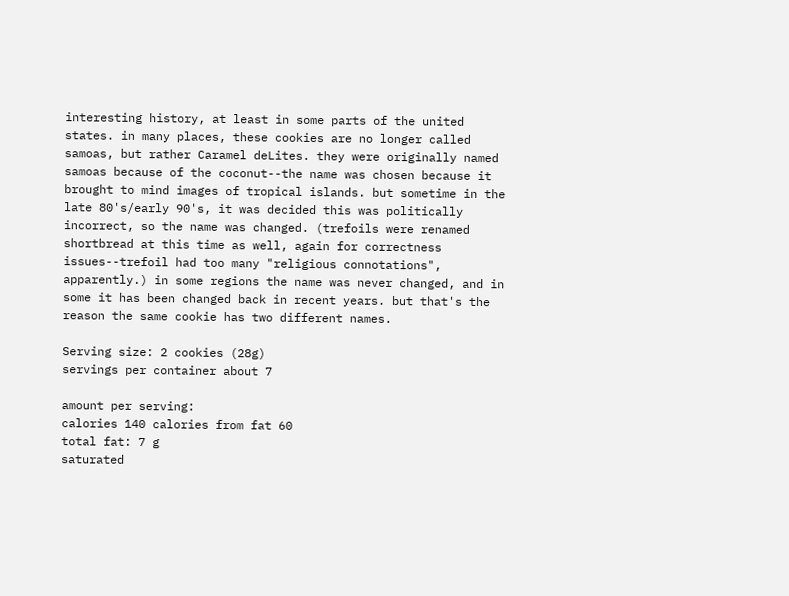interesting history, at least in some parts of the united states. in many places, these cookies are no longer called samoas, but rather Caramel deLites. they were originally named samoas because of the coconut--the name was chosen because it brought to mind images of tropical islands. but sometime in the late 80's/early 90's, it was decided this was politically incorrect, so the name was changed. (trefoils were renamed shortbread at this time as well, again for correctness issues--trefoil had too many "religious connotations", apparently.) in some regions the name was never changed, and in some it has been changed back in recent years. but that's the reason the same cookie has two different names.

Serving size: 2 cookies (28g)
servings per container about 7

amount per serving:
calories 140 calories from fat 60
total fat: 7 g
saturated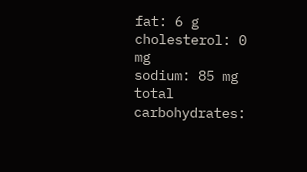fat: 6 g
cholesterol: 0 mg
sodium: 85 mg
total carbohydrates: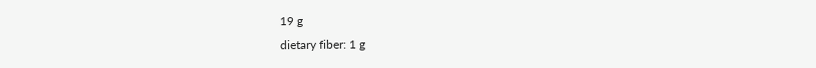19 g
dietary fiber: 1 g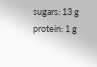sugars: 13 g
protein: 1 g